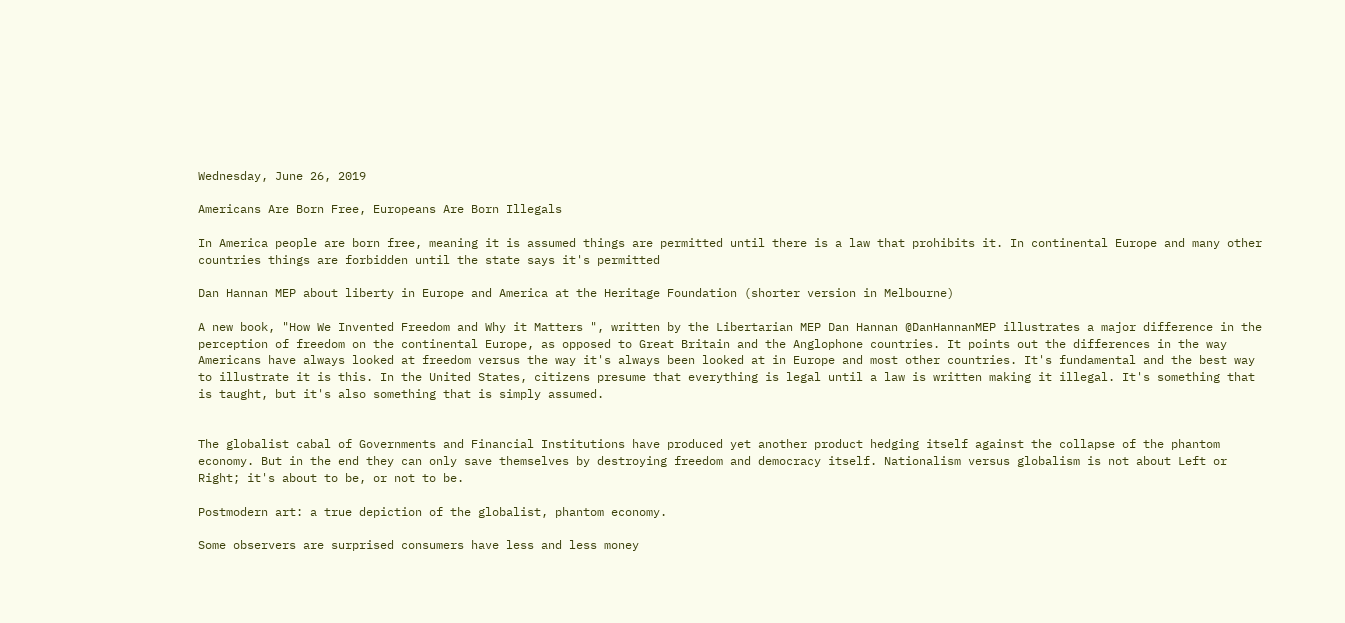Wednesday, June 26, 2019

Americans Are Born Free, Europeans Are Born Illegals

In America people are born free, meaning it is assumed things are permitted until there is a law that prohibits it. In continental Europe and many other countries things are forbidden until the state says it's permitted

Dan Hannan MEP about liberty in Europe and America at the Heritage Foundation (shorter version in Melbourne)

A new book, "How We Invented Freedom and Why it Matters ", written by the Libertarian MEP Dan Hannan @DanHannanMEP illustrates a major difference in the perception of freedom on the continental Europe, as opposed to Great Britain and the Anglophone countries. It points out the differences in the way Americans have always looked at freedom versus the way it's always been looked at in Europe and most other countries. It's fundamental and the best way to illustrate it is this. In the United States, citizens presume that everything is legal until a law is written making it illegal. It's something that is taught, but it's also something that is simply assumed.


The globalist cabal of Governments and Financial Institutions have produced yet another product hedging itself against the collapse of the phantom economy. But in the end they can only save themselves by destroying freedom and democracy itself. Nationalism versus globalism is not about Left or Right; it's about to be, or not to be.

Postmodern art: a true depiction of the globalist, phantom economy.

Some observers are surprised consumers have less and less money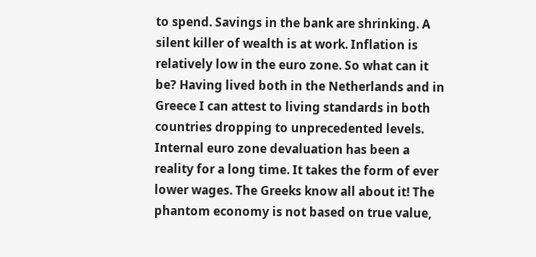to spend. Savings in the bank are shrinking. A silent killer of wealth is at work. Inflation is relatively low in the euro zone. So what can it be? Having lived both in the Netherlands and in Greece I can attest to living standards in both countries dropping to unprecedented levels. Internal euro zone devaluation has been a reality for a long time. It takes the form of ever lower wages. The Greeks know all about it! The phantom economy is not based on true value,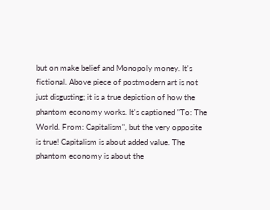but on make belief and Monopoly money. It's fictional. Above piece of postmodern art is not just disgusting; it is a true depiction of how the phantom economy works. It's captioned "To: The World. From: Capitalism", but the very opposite is true! Capitalism is about added value. The phantom economy is about the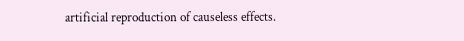artificial reproduction of causeless effects.